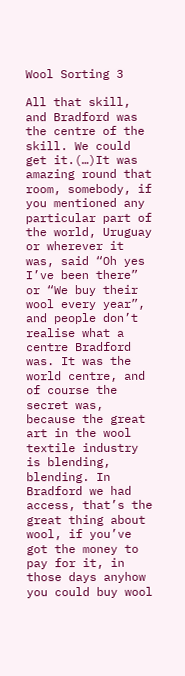Wool Sorting 3

All that skill, and Bradford was the centre of the skill. We could get it.(…)It was amazing round that room, somebody, if you mentioned any particular part of the world, Uruguay or wherever it was, said “Oh yes I’ve been there” or “We buy their wool every year”, and people don’t realise what a centre Bradford was. It was the world centre, and of course the secret was, because the great art in the wool textile industry is blending, blending. In Bradford we had access, that’s the great thing about wool, if you’ve got the money to pay for it, in those days anyhow you could buy wool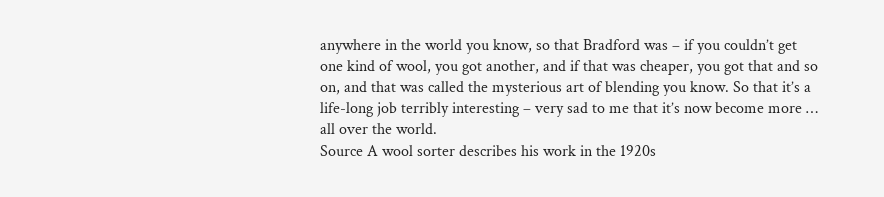anywhere in the world you know, so that Bradford was – if you couldn’t get one kind of wool, you got another, and if that was cheaper, you got that and so on, and that was called the mysterious art of blending you know. So that it’s a life-long job terribly interesting – very sad to me that it’s now become more … all over the world.
Source A wool sorter describes his work in the 1920s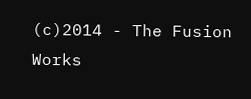(c)2014 - The Fusion Works